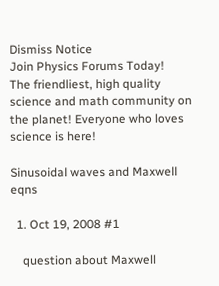Dismiss Notice
Join Physics Forums Today!
The friendliest, high quality science and math community on the planet! Everyone who loves science is here!

Sinusoidal waves and Maxwell eqns

  1. Oct 19, 2008 #1

    question about Maxwell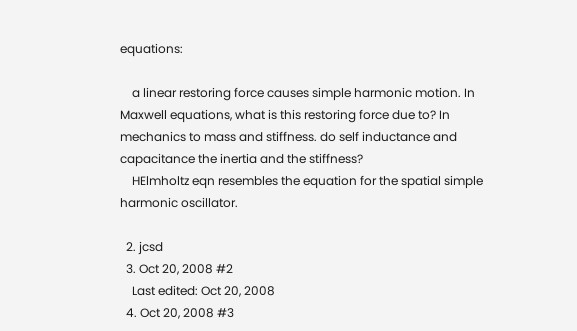equations:

    a linear restoring force causes simple harmonic motion. In Maxwell equations, what is this restoring force due to? In mechanics to mass and stiffness. do self inductance and capacitance the inertia and the stiffness?
    HElmholtz eqn resembles the equation for the spatial simple harmonic oscillator.

  2. jcsd
  3. Oct 20, 2008 #2
    Last edited: Oct 20, 2008
  4. Oct 20, 2008 #3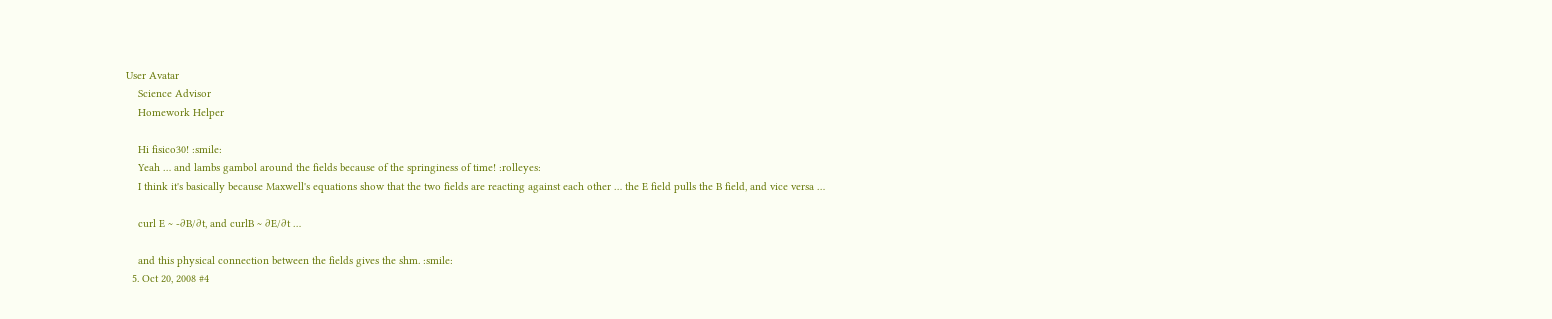User Avatar
    Science Advisor
    Homework Helper

    Hi fisico30! :smile:
    Yeah … and lambs gambol around the fields because of the springiness of time! :rolleyes:
    I think it's basically because Maxwell's equations show that the two fields are reacting against each other … the E field pulls the B field, and vice versa …

    curl E ~ -∂B/∂t, and curlB ~ ∂E/∂t …

    and this physical connection between the fields gives the shm. :smile:
  5. Oct 20, 2008 #4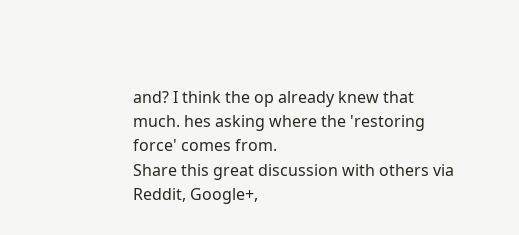and? I think the op already knew that much. hes asking where the 'restoring force' comes from.
Share this great discussion with others via Reddit, Google+,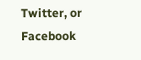Twitter, or Facebook